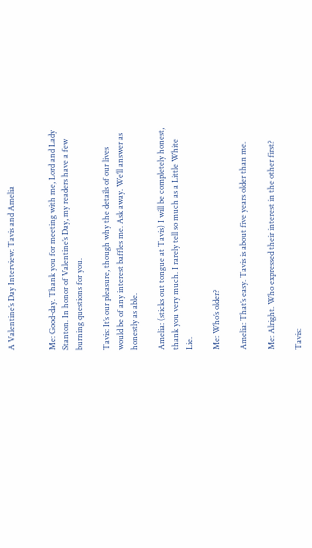A Valentine’s Day Interview: Tavis and Amelia


Me: Good-day. Thank you for meeting with me, Lord and Lady Stanton. In honor of Valentine’s Day, my readers have a few burning questions for you.

Tavis: It’s our pleasure, though why the details of our lives would be of any interest baffles me. Ask away. We’ll answer as honestly as able.

Amelia: (sticks out tongue at Tavis) I will be completely honest, thank you very much. I rarely tell so much as a Little White Lie.

Me: Who’s older?

Amelia: That’s easy. Tavis is about five years older than me.

Me: Alright. Who expressed their interest in the other first?

Tavis: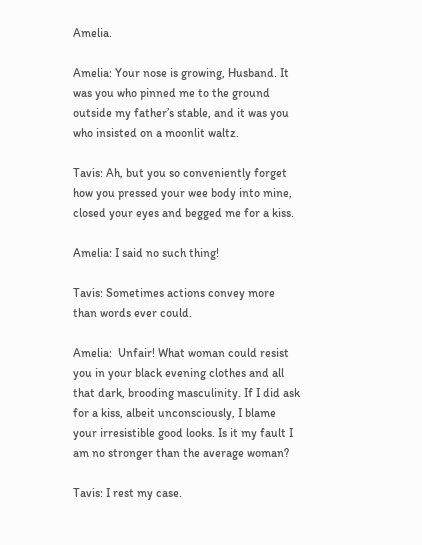Amelia.

Amelia: Your nose is growing, Husband. It was you who pinned me to the ground outside my father’s stable, and it was you who insisted on a moonlit waltz.

Tavis: Ah, but you so conveniently forget how you pressed your wee body into mine, closed your eyes and begged me for a kiss.

Amelia: I said no such thing!

Tavis: Sometimes actions convey more than words ever could.

Amelia:  Unfair! What woman could resist you in your black evening clothes and all that dark, brooding masculinity. If I did ask for a kiss, albeit unconsciously, I blame your irresistible good looks. Is it my fault I am no stronger than the average woman?

Tavis: I rest my case.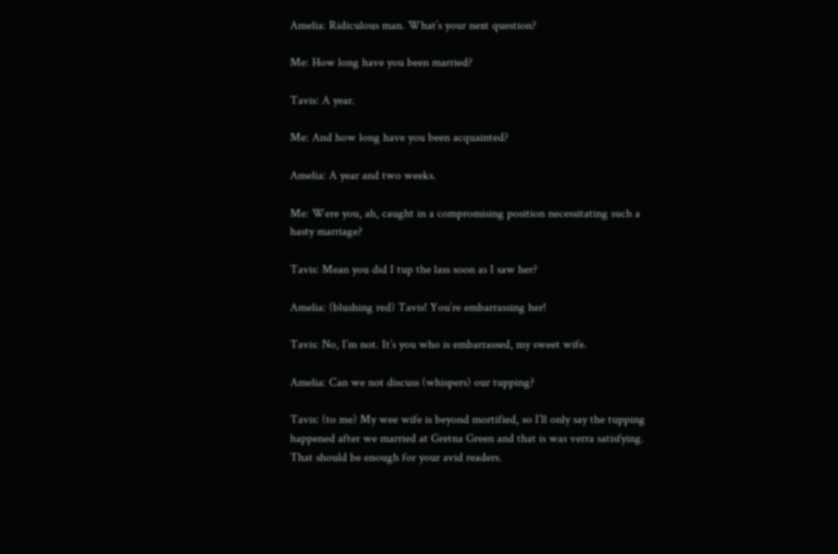Amelia: Ridiculous man. What’s your next question?

Me: How long have you been married?

Tavis: A year.

Me: And how long have you been acquainted?

Amelia: A year and two weeks.

Me: Were you, ah, caught in a compromising position necessitating such a hasty marriage?

Tavis: Mean you did I tup the lass soon as I saw her?

Amelia: (blushing red) Tavis! You’re embarrassing her!

Tavis: No, I’m not. It’s you who is embarrassed, my sweet wife.

Amelia: Can we not discuss (whispers) our tupping?

Tavis: (to me) My wee wife is beyond mortified, so I’ll only say the tupping happened after we married at Gretna Green and that is was verra satisfying. That should be enough for your avid readers.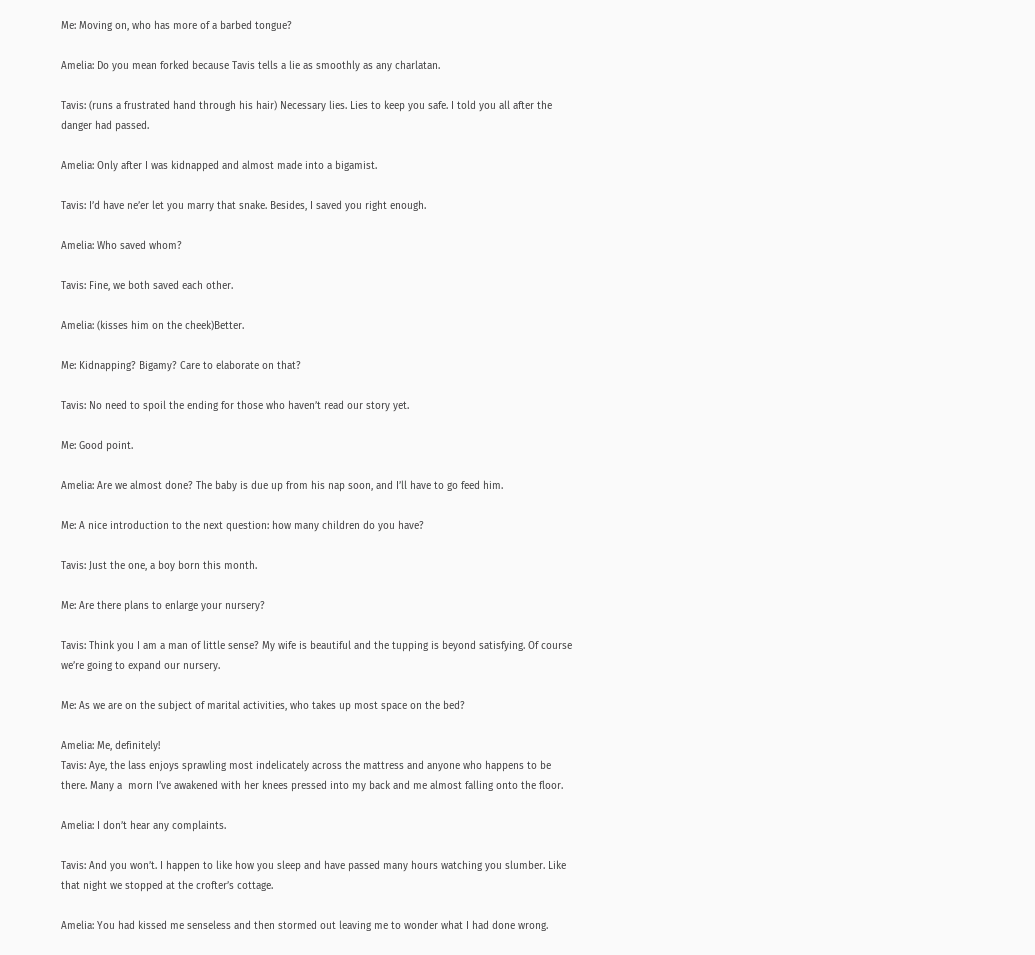Me: Moving on, who has more of a barbed tongue?

Amelia: Do you mean forked because Tavis tells a lie as smoothly as any charlatan.

Tavis: (runs a frustrated hand through his hair) Necessary lies. Lies to keep you safe. I told you all after the danger had passed.

Amelia: Only after I was kidnapped and almost made into a bigamist.

Tavis: I’d have ne’er let you marry that snake. Besides, I saved you right enough.

Amelia: Who saved whom?

Tavis: Fine, we both saved each other.

Amelia: (kisses him on the cheek)Better.

Me: Kidnapping? Bigamy? Care to elaborate on that?

Tavis: No need to spoil the ending for those who haven’t read our story yet.

Me: Good point.

Amelia: Are we almost done? The baby is due up from his nap soon, and I’ll have to go feed him.

Me: A nice introduction to the next question: how many children do you have?

Tavis: Just the one, a boy born this month.

Me: Are there plans to enlarge your nursery?

Tavis: Think you I am a man of little sense? My wife is beautiful and the tupping is beyond satisfying. Of course we’re going to expand our nursery.

Me: As we are on the subject of marital activities, who takes up most space on the bed?

Amelia: Me, definitely!
Tavis: Aye, the lass enjoys sprawling most indelicately across the mattress and anyone who happens to be there. Many a  morn I’ve awakened with her knees pressed into my back and me almost falling onto the floor.

Amelia: I don’t hear any complaints.

Tavis: And you won’t. I happen to like how you sleep and have passed many hours watching you slumber. Like that night we stopped at the crofter’s cottage.

Amelia: You had kissed me senseless and then stormed out leaving me to wonder what I had done wrong.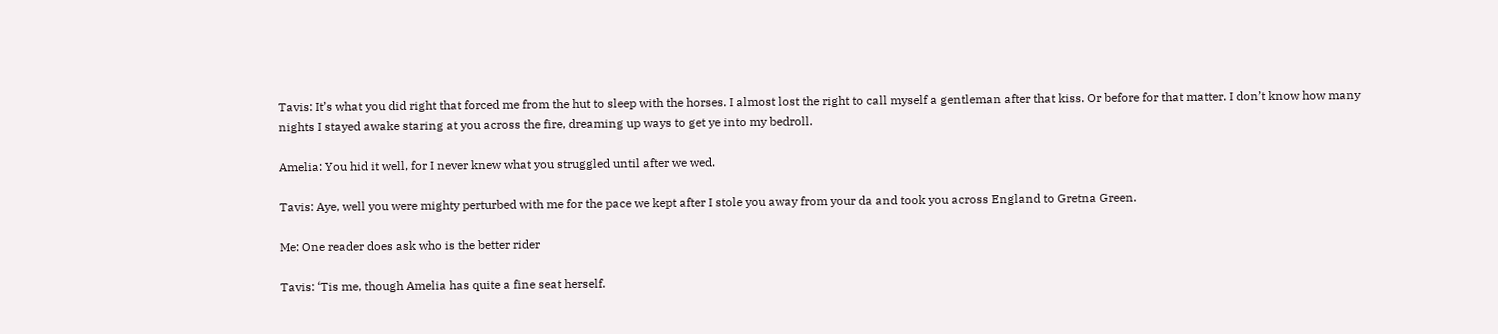Tavis: It’s what you did right that forced me from the hut to sleep with the horses. I almost lost the right to call myself a gentleman after that kiss. Or before for that matter. I don’t know how many nights I stayed awake staring at you across the fire, dreaming up ways to get ye into my bedroll.

Amelia: You hid it well, for I never knew what you struggled until after we wed.

Tavis: Aye, well you were mighty perturbed with me for the pace we kept after I stole you away from your da and took you across England to Gretna Green.

Me: One reader does ask who is the better rider

Tavis: ‘Tis me, though Amelia has quite a fine seat herself.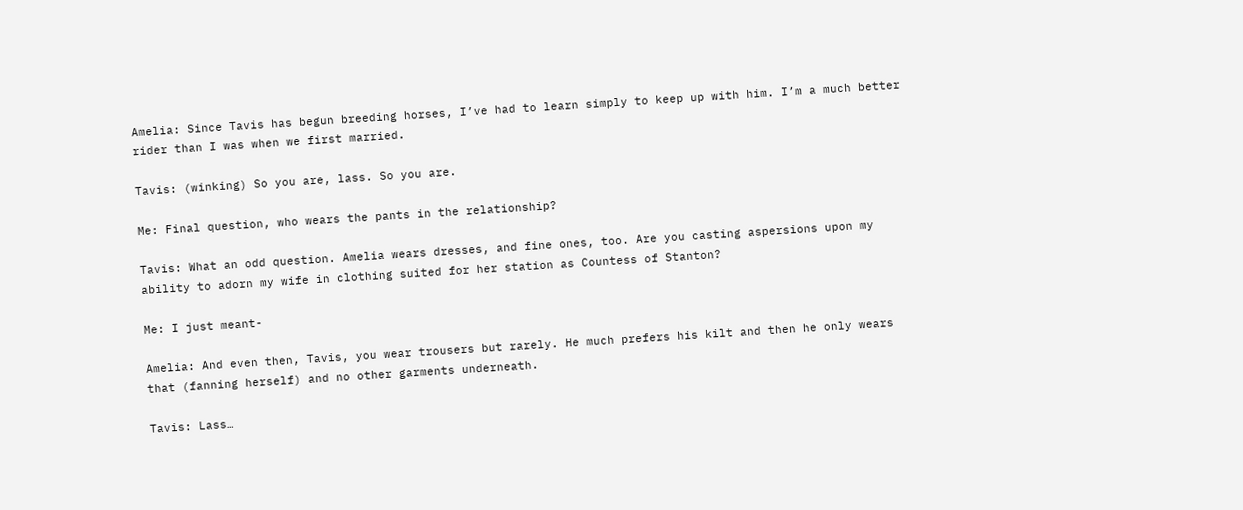Amelia: Since Tavis has begun breeding horses, I’ve had to learn simply to keep up with him. I’m a much better rider than I was when we first married.

Tavis: (winking) So you are, lass. So you are.

Me: Final question, who wears the pants in the relationship?

Tavis: What an odd question. Amelia wears dresses, and fine ones, too. Are you casting aspersions upon my ability to adorn my wife in clothing suited for her station as Countess of Stanton?

Me: I just meant-

Amelia: And even then, Tavis, you wear trousers but rarely. He much prefers his kilt and then he only wears that (fanning herself) and no other garments underneath.

Tavis: Lass…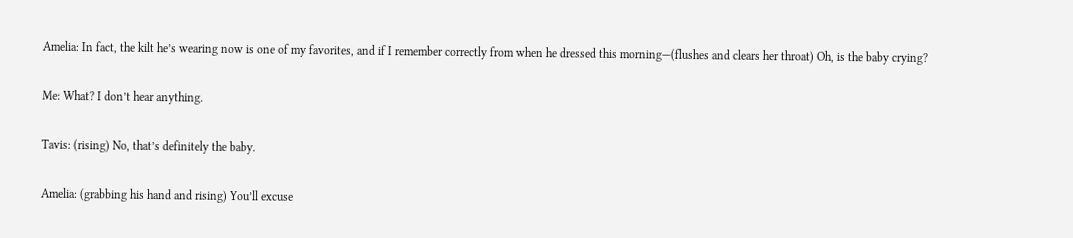Amelia: In fact, the kilt he’s wearing now is one of my favorites, and if I remember correctly from when he dressed this morning—(flushes and clears her throat) Oh, is the baby crying?

Me: What? I don’t hear anything.

Tavis: (rising) No, that’s definitely the baby.

Amelia: (grabbing his hand and rising) You’ll excuse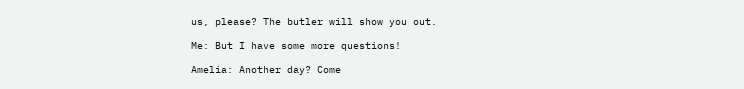us, please? The butler will show you out.

Me: But I have some more questions!

Amelia: Another day? Come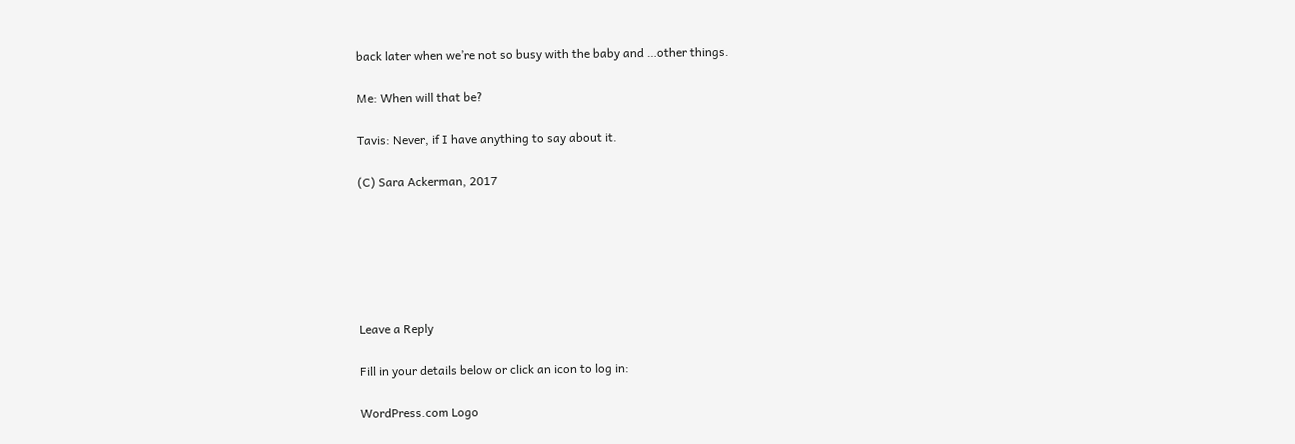back later when we’re not so busy with the baby and …other things.

Me: When will that be?

Tavis: Never, if I have anything to say about it.

(C) Sara Ackerman, 2017






Leave a Reply

Fill in your details below or click an icon to log in:

WordPress.com Logo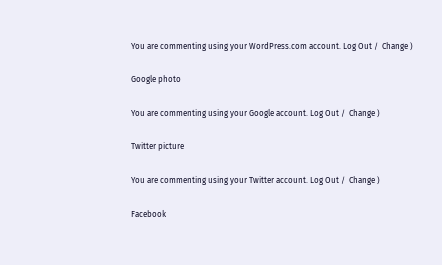You are commenting using your WordPress.com account. Log Out /  Change )

Google photo

You are commenting using your Google account. Log Out /  Change )

Twitter picture

You are commenting using your Twitter account. Log Out /  Change )

Facebook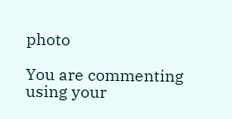photo

You are commenting using your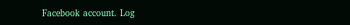Facebook account. Log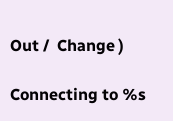Out /  Change )

Connecting to %s